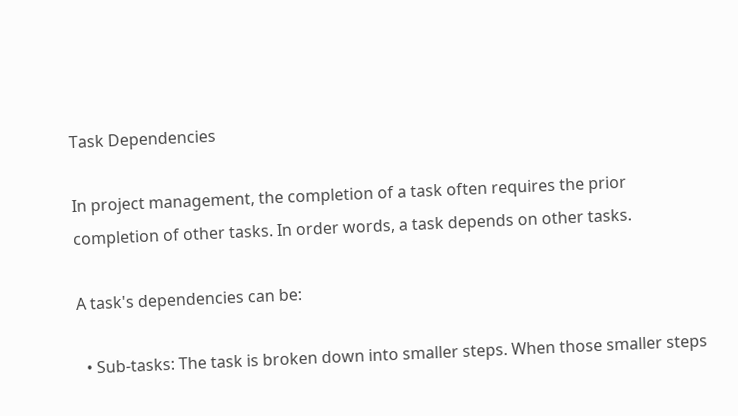Task Dependencies

In project management, the completion of a task often requires the prior completion of other tasks. In order words, a task depends on other tasks.

A task's dependencies can be:

  • Sub-tasks: The task is broken down into smaller steps. When those smaller steps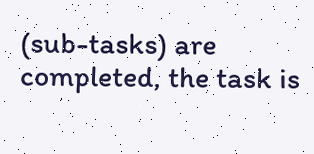(sub-tasks) are completed, the task is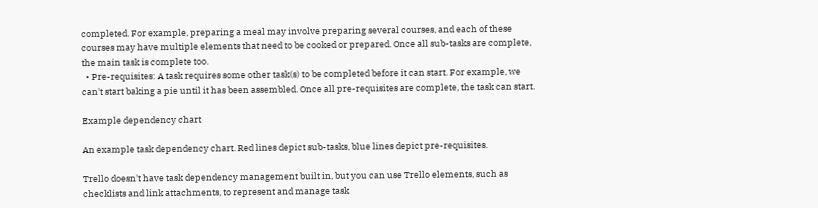completed. For example, preparing a meal may involve preparing several courses, and each of these courses may have multiple elements that need to be cooked or prepared. Once all sub-tasks are complete, the main task is complete too.
  • Pre-requisites: A task requires some other task(s) to be completed before it can start. For example, we can't start baking a pie until it has been assembled. Once all pre-requisites are complete, the task can start.

Example dependency chart

An example task dependency chart. Red lines depict sub-tasks, blue lines depict pre-requisites.

Trello doesn't have task dependency management built in, but you can use Trello elements, such as checklists and link attachments, to represent and manage task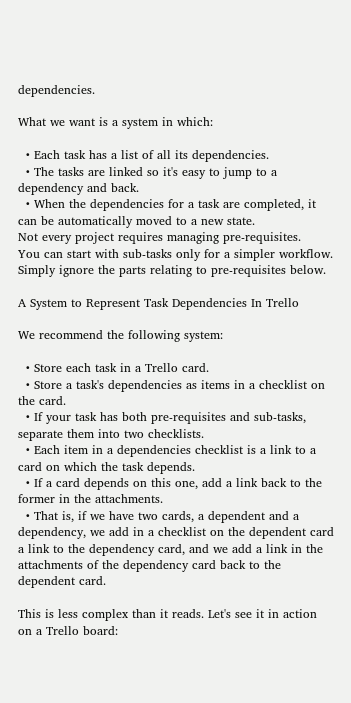dependencies.

What we want is a system in which:

  • Each task has a list of all its dependencies.
  • The tasks are linked so it's easy to jump to a dependency and back.
  • When the dependencies for a task are completed, it can be automatically moved to a new state.
Not every project requires managing pre-requisites.
You can start with sub-tasks only for a simpler workflow. Simply ignore the parts relating to pre-requisites below.

A System to Represent Task Dependencies In Trello

We recommend the following system:

  • Store each task in a Trello card.
  • Store a task's dependencies as items in a checklist on the card.
  • If your task has both pre-requisites and sub-tasks, separate them into two checklists.
  • Each item in a dependencies checklist is a link to a card on which the task depends.
  • If a card depends on this one, add a link back to the former in the attachments.
  • That is, if we have two cards, a dependent and a dependency, we add in a checklist on the dependent card a link to the dependency card, and we add a link in the attachments of the dependency card back to the dependent card.

This is less complex than it reads. Let's see it in action on a Trello board: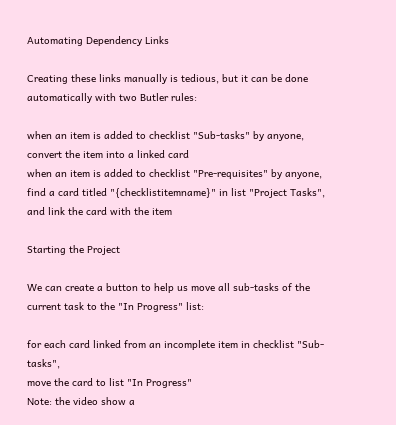Automating Dependency Links

Creating these links manually is tedious, but it can be done automatically with two Butler rules:

when an item is added to checklist "Sub-tasks" by anyone,
convert the item into a linked card
when an item is added to checklist "Pre-requisites" by anyone,
find a card titled "{checklistitemname}" in list "Project Tasks",
and link the card with the item

Starting the Project

We can create a button to help us move all sub-tasks of the current task to the "In Progress" list:

for each card linked from an incomplete item in checklist "Sub-tasks",
move the card to list "In Progress"
Note: the video show a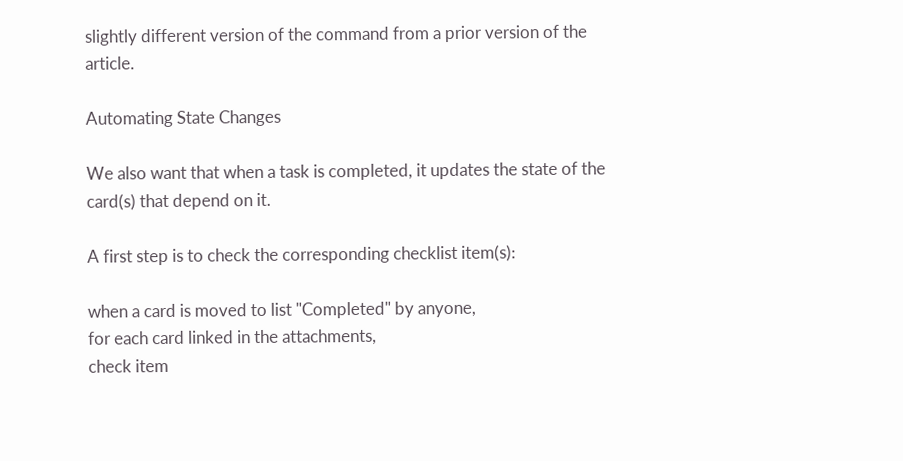slightly different version of the command from a prior version of the article.

Automating State Changes

We also want that when a task is completed, it updates the state of the card(s) that depend on it.

A first step is to check the corresponding checklist item(s):

when a card is moved to list "Completed" by anyone,
for each card linked in the attachments,
check item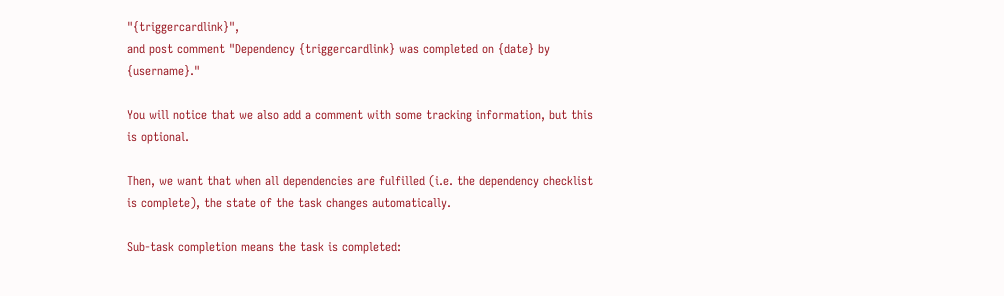"{triggercardlink}",
and post comment "Dependency {triggercardlink} was completed on {date} by {username}."

You will notice that we also add a comment with some tracking information, but this is optional.

Then, we want that when all dependencies are fulfilled (i.e. the dependency checklist is complete), the state of the task changes automatically.

Sub-task completion means the task is completed: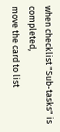when checklist "Sub-tasks" is completed,
move the card to list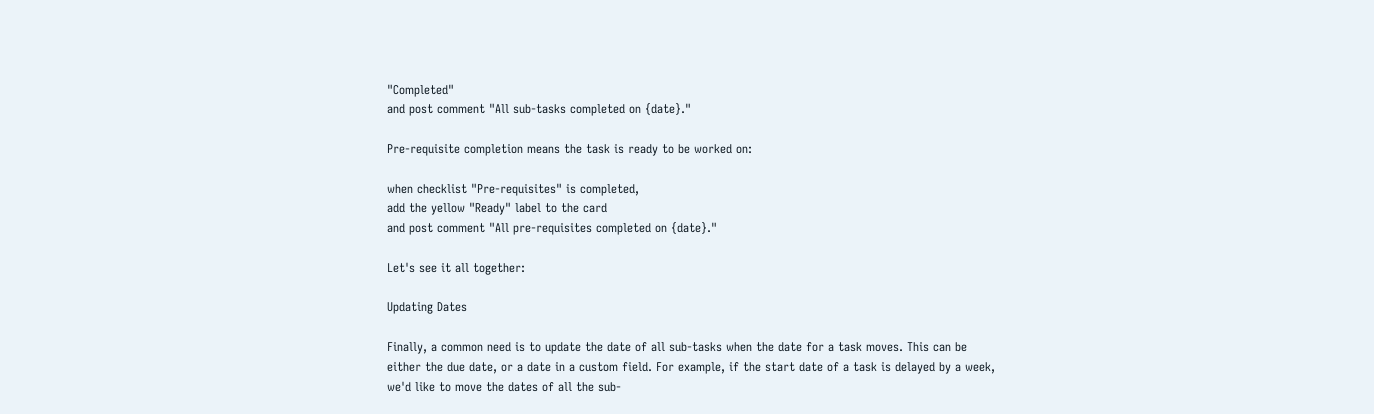"Completed"
and post comment "All sub-tasks completed on {date}."

Pre-requisite completion means the task is ready to be worked on:

when checklist "Pre-requisites" is completed,
add the yellow "Ready" label to the card
and post comment "All pre-requisites completed on {date}."

Let's see it all together:

Updating Dates

Finally, a common need is to update the date of all sub-tasks when the date for a task moves. This can be either the due date, or a date in a custom field. For example, if the start date of a task is delayed by a week, we'd like to move the dates of all the sub-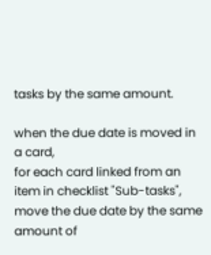tasks by the same amount.

when the due date is moved in a card,
for each card linked from an item in checklist "Sub-tasks",
move the due date by the same amount of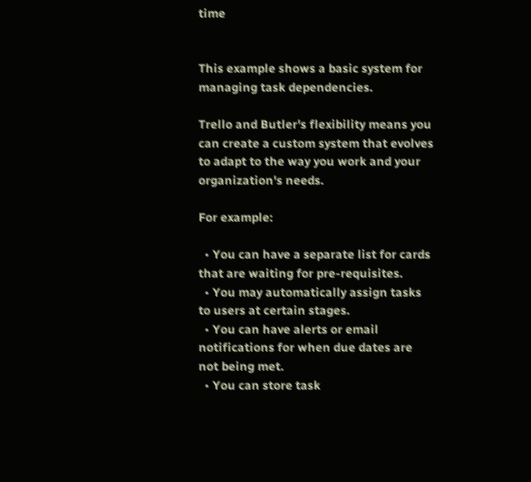time


This example shows a basic system for managing task dependencies.

Trello and Butler's flexibility means you can create a custom system that evolves to adapt to the way you work and your organization's needs.

For example:

  • You can have a separate list for cards that are waiting for pre-requisites.
  • You may automatically assign tasks to users at certain stages.
  • You can have alerts or email notifications for when due dates are not being met.
  • You can store task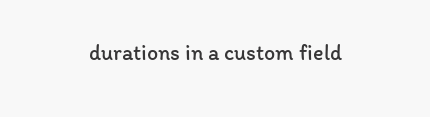durations in a custom field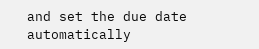and set the due date automatically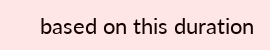based on this duration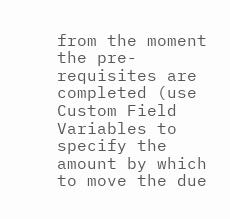from the moment the pre-requisites are completed (use Custom Field Variables to specify the amount by which to move the due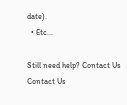date).
  • Etc...

Still need help? Contact Us Contact Us